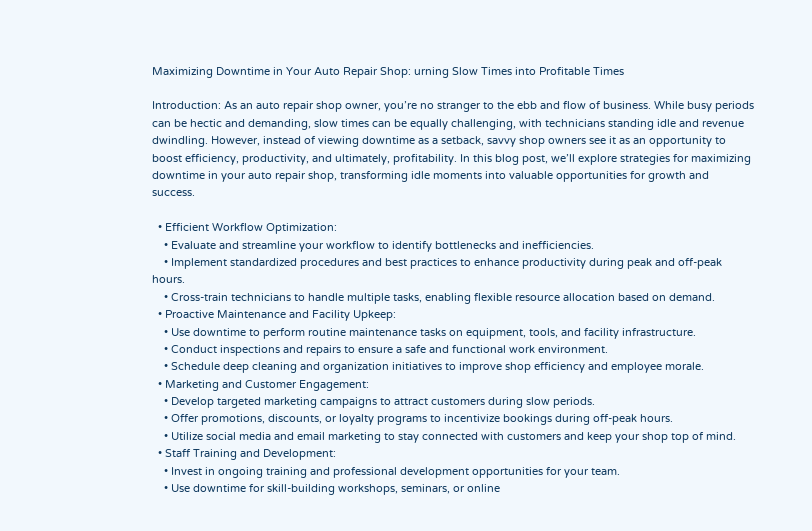Maximizing Downtime in Your Auto Repair Shop: urning Slow Times into Profitable Times

Introduction: As an auto repair shop owner, you’re no stranger to the ebb and flow of business. While busy periods can be hectic and demanding, slow times can be equally challenging, with technicians standing idle and revenue dwindling. However, instead of viewing downtime as a setback, savvy shop owners see it as an opportunity to boost efficiency, productivity, and ultimately, profitability. In this blog post, we’ll explore strategies for maximizing downtime in your auto repair shop, transforming idle moments into valuable opportunities for growth and success.

  • Efficient Workflow Optimization:
    • Evaluate and streamline your workflow to identify bottlenecks and inefficiencies.
    • Implement standardized procedures and best practices to enhance productivity during peak and off-peak hours.
    • Cross-train technicians to handle multiple tasks, enabling flexible resource allocation based on demand.
  • Proactive Maintenance and Facility Upkeep:
    • Use downtime to perform routine maintenance tasks on equipment, tools, and facility infrastructure.
    • Conduct inspections and repairs to ensure a safe and functional work environment.
    • Schedule deep cleaning and organization initiatives to improve shop efficiency and employee morale.
  • Marketing and Customer Engagement:
    • Develop targeted marketing campaigns to attract customers during slow periods.
    • Offer promotions, discounts, or loyalty programs to incentivize bookings during off-peak hours.
    • Utilize social media and email marketing to stay connected with customers and keep your shop top of mind.
  • Staff Training and Development:
    • Invest in ongoing training and professional development opportunities for your team.
    • Use downtime for skill-building workshops, seminars, or online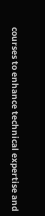courses to enhance technical expertise and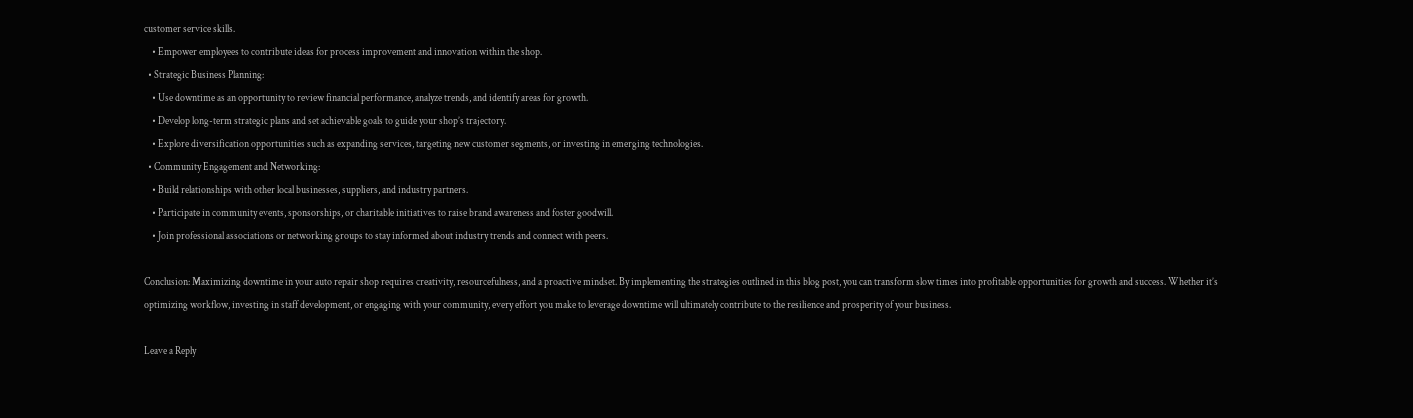customer service skills.
    • Empower employees to contribute ideas for process improvement and innovation within the shop.
  • Strategic Business Planning:
    • Use downtime as an opportunity to review financial performance, analyze trends, and identify areas for growth.
    • Develop long-term strategic plans and set achievable goals to guide your shop’s trajectory.
    • Explore diversification opportunities such as expanding services, targeting new customer segments, or investing in emerging technologies.
  • Community Engagement and Networking:
    • Build relationships with other local businesses, suppliers, and industry partners.
    • Participate in community events, sponsorships, or charitable initiatives to raise brand awareness and foster goodwill.
    • Join professional associations or networking groups to stay informed about industry trends and connect with peers.

Conclusion: Maximizing downtime in your auto repair shop requires creativity, resourcefulness, and a proactive mindset. By implementing the strategies outlined in this blog post, you can transform slow times into profitable opportunities for growth and success. Whether it’s optimizing workflow, investing in staff development, or engaging with your community, every effort you make to leverage downtime will ultimately contribute to the resilience and prosperity of your business.

Leave a Reply